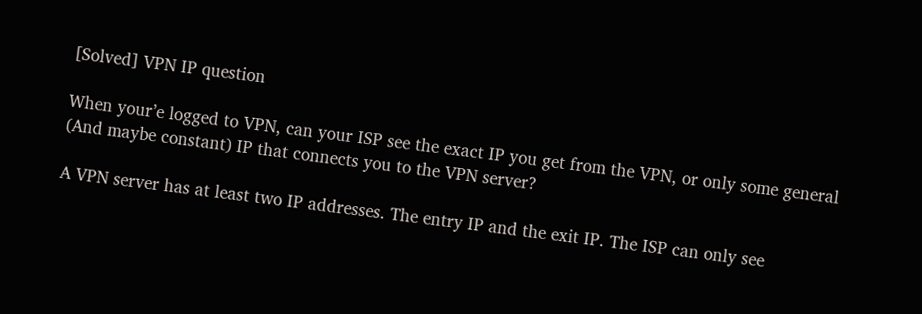[Solved] VPN IP question

When your’e logged to VPN, can your ISP see the exact IP you get from the VPN, or only some general (And maybe constant) IP that connects you to the VPN server?

A VPN server has at least two IP addresses. The entry IP and the exit IP. The ISP can only see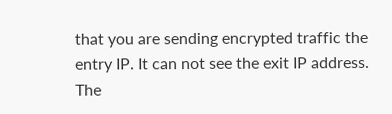that you are sending encrypted traffic the entry IP. It can not see the exit IP address. The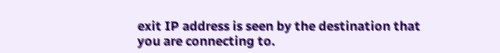exit IP address is seen by the destination that you are connecting to.